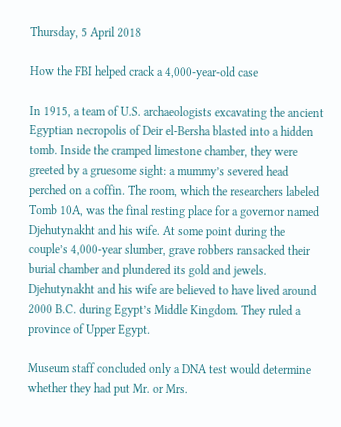Thursday, 5 April 2018

How the FBI helped crack a 4,000-year-old case

In 1915, a team of U.S. archaeologists excavating the ancient Egyptian necropolis of Deir el-Bersha blasted into a hidden tomb. Inside the cramped limestone chamber, they were greeted by a gruesome sight: a mummy’s severed head perched on a coffin. The room, which the researchers labeled Tomb 10A, was the final resting place for a governor named Djehutynakht and his wife. At some point during the couple’s 4,000-year slumber, grave robbers ransacked their burial chamber and plundered its gold and jewels. Djehutynakht and his wife are believed to have lived around 2000 B.C. during Egypt’s Middle Kingdom. They ruled a province of Upper Egypt.

Museum staff concluded only a DNA test would determine whether they had put Mr. or Mrs.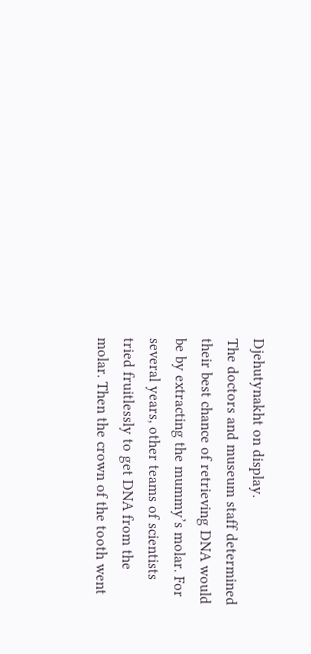Djehutynakht on display.
The doctors and museum staff determined their best chance of retrieving DNA would be by extracting the mummy’s molar. For several years, other teams of scientists tried fruitlessly to get DNA from the molar. Then the crown of the tooth went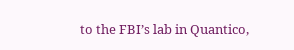to the FBI’s lab in Quantico,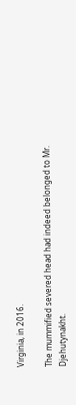Virginia, in 2016.

The mummified severed head had indeed belonged to Mr. Djehutynakht.